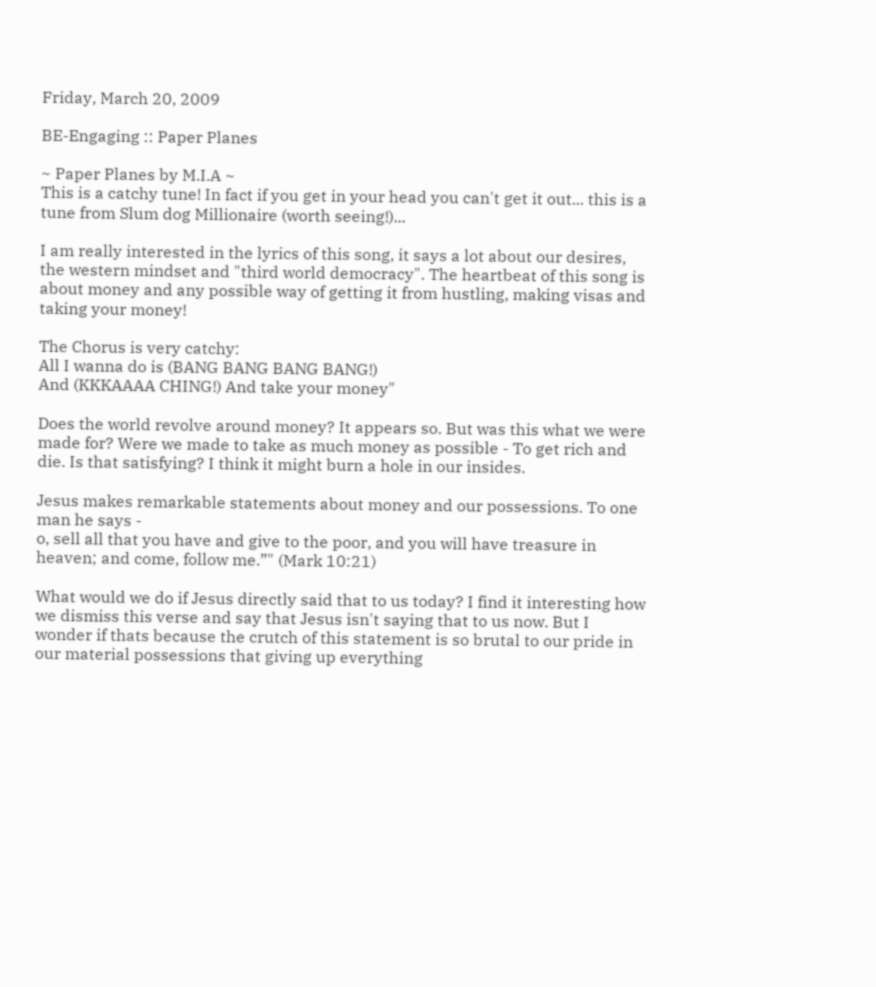Friday, March 20, 2009

BE-Engaging :: Paper Planes

~ Paper Planes by M.I.A ~
This is a catchy tune! In fact if you get in your head you can't get it out... this is a tune from Slum dog Millionaire (worth seeing!)...

I am really interested in the lyrics of this song, it says a lot about our desires, the western mindset and "third world democracy". The heartbeat of this song is about money and any possible way of getting it from hustling, making visas and taking your money!

The Chorus is very catchy:
All I wanna do is (BANG BANG BANG BANG!)
And (KKKAAAA CHING!) And take your money"

Does the world revolve around money? It appears so. But was this what we were made for? Were we made to take as much money as possible - To get rich and die. Is that satisfying? I think it might burn a hole in our insides.

Jesus makes remarkable statements about money and our possessions. To one man he says -
o, sell all that you have and give to the poor, and you will have treasure in heaven; and come, follow me.”" (Mark 10:21)

What would we do if Jesus directly said that to us today? I find it interesting how we dismiss this verse and say that Jesus isn't saying that to us now. But I wonder if thats because the crutch of this statement is so brutal to our pride in our material possessions that giving up everything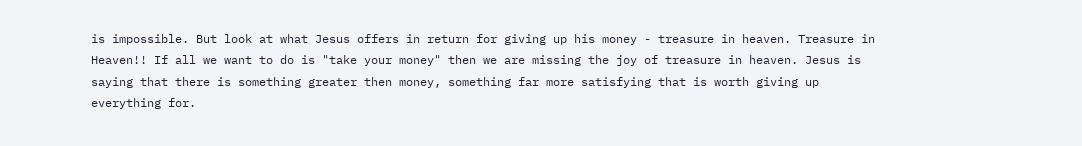is impossible. But look at what Jesus offers in return for giving up his money - treasure in heaven. Treasure in Heaven!! If all we want to do is "take your money" then we are missing the joy of treasure in heaven. Jesus is saying that there is something greater then money, something far more satisfying that is worth giving up everything for.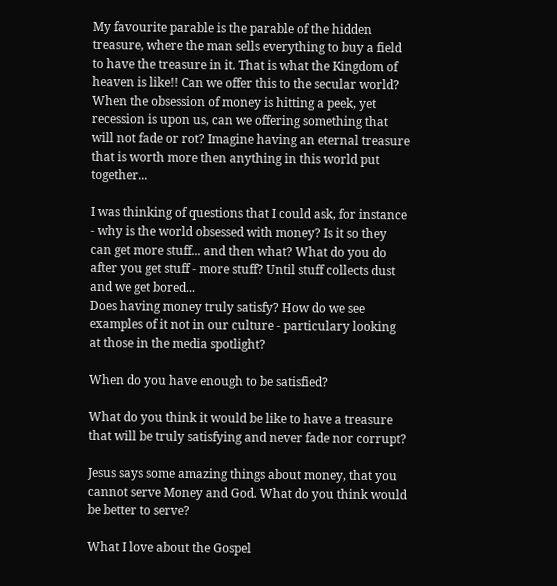My favourite parable is the parable of the hidden treasure, where the man sells everything to buy a field to have the treasure in it. That is what the Kingdom of heaven is like!! Can we offer this to the secular world? When the obsession of money is hitting a peek, yet recession is upon us, can we offering something that will not fade or rot? Imagine having an eternal treasure that is worth more then anything in this world put together...

I was thinking of questions that I could ask, for instance - why is the world obsessed with money? Is it so they can get more stuff... and then what? What do you do after you get stuff - more stuff? Until stuff collects dust and we get bored...
Does having money truly satisfy? How do we see examples of it not in our culture - particulary looking at those in the media spotlight?

When do you have enough to be satisfied?

What do you think it would be like to have a treasure that will be truly satisfying and never fade nor corrupt?

Jesus says some amazing things about money, that you cannot serve Money and God. What do you think would be better to serve?

What I love about the Gospel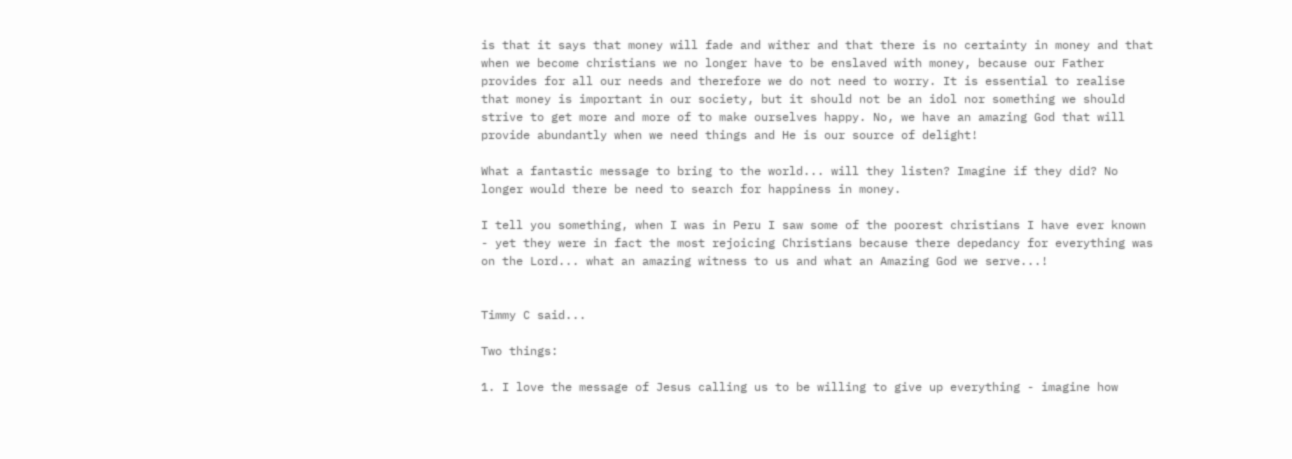is that it says that money will fade and wither and that there is no certainty in money and that when we become christians we no longer have to be enslaved with money, because our Father provides for all our needs and therefore we do not need to worry. It is essential to realise that money is important in our society, but it should not be an idol nor something we should strive to get more and more of to make ourselves happy. No, we have an amazing God that will provide abundantly when we need things and He is our source of delight!

What a fantastic message to bring to the world... will they listen? Imagine if they did? No longer would there be need to search for happiness in money.

I tell you something, when I was in Peru I saw some of the poorest christians I have ever known - yet they were in fact the most rejoicing Christians because there depedancy for everything was on the Lord... what an amazing witness to us and what an Amazing God we serve...!


Timmy C said...

Two things:

1. I love the message of Jesus calling us to be willing to give up everything - imagine how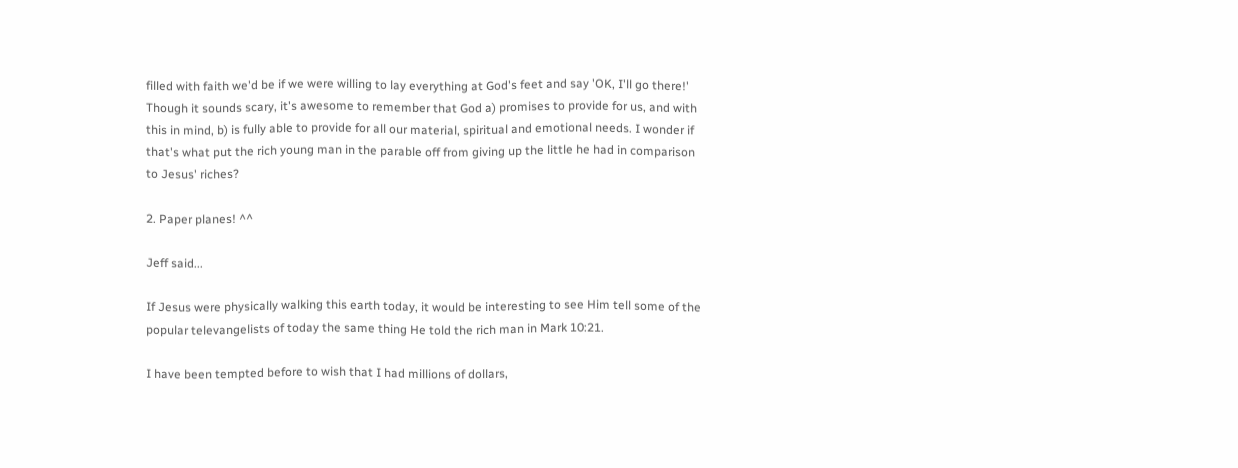filled with faith we'd be if we were willing to lay everything at God's feet and say 'OK, I'll go there!' Though it sounds scary, it's awesome to remember that God a) promises to provide for us, and with this in mind, b) is fully able to provide for all our material, spiritual and emotional needs. I wonder if that's what put the rich young man in the parable off from giving up the little he had in comparison to Jesus' riches?

2. Paper planes! ^^

Jeff said...

If Jesus were physically walking this earth today, it would be interesting to see Him tell some of the popular televangelists of today the same thing He told the rich man in Mark 10:21.

I have been tempted before to wish that I had millions of dollars,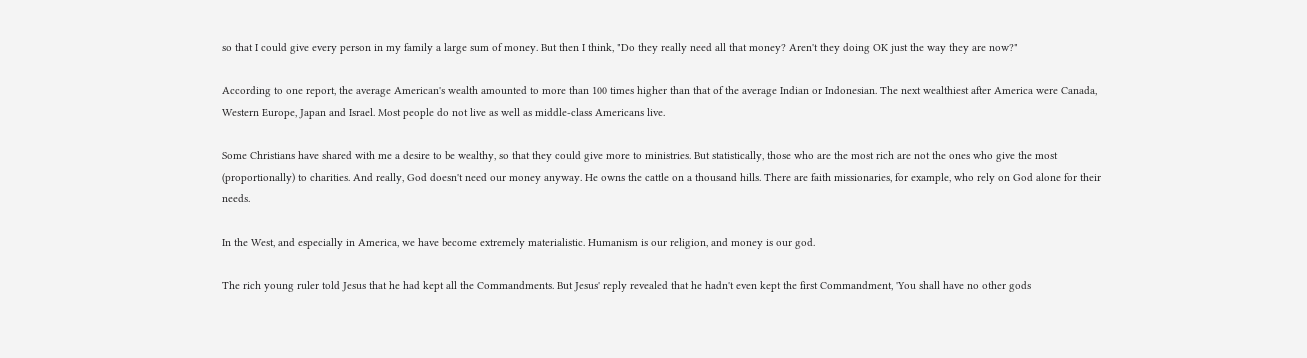so that I could give every person in my family a large sum of money. But then I think, "Do they really need all that money? Aren't they doing OK just the way they are now?"

According to one report, the average American's wealth amounted to more than 100 times higher than that of the average Indian or Indonesian. The next wealthiest after America were Canada, Western Europe, Japan and Israel. Most people do not live as well as middle-class Americans live.

Some Christians have shared with me a desire to be wealthy, so that they could give more to ministries. But statistically, those who are the most rich are not the ones who give the most (proportionally) to charities. And really, God doesn't need our money anyway. He owns the cattle on a thousand hills. There are faith missionaries, for example, who rely on God alone for their needs.

In the West, and especially in America, we have become extremely materialistic. Humanism is our religion, and money is our god.

The rich young ruler told Jesus that he had kept all the Commandments. But Jesus' reply revealed that he hadn't even kept the first Commandment, 'You shall have no other gods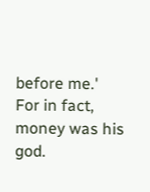before me.' For in fact, money was his god.